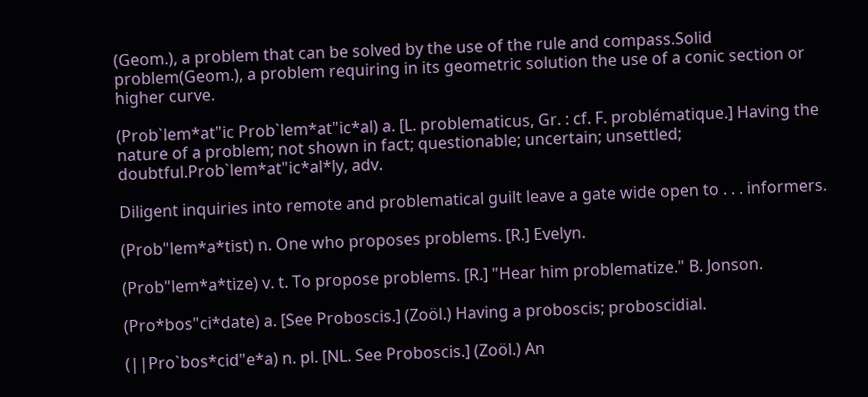(Geom.), a problem that can be solved by the use of the rule and compass.Solid problem(Geom.), a problem requiring in its geometric solution the use of a conic section or higher curve.

(Prob`lem*at"ic Prob`lem*at"ic*al) a. [L. problematicus, Gr. : cf. F. problématique.] Having the nature of a problem; not shown in fact; questionable; uncertain; unsettled; doubtful.Prob`lem*at"ic*al*ly, adv.

Diligent inquiries into remote and problematical guilt leave a gate wide open to . . . informers.

(Prob"lem*a*tist) n. One who proposes problems. [R.] Evelyn.

(Prob"lem*a*tize) v. t. To propose problems. [R.] "Hear him problematize." B. Jonson.

(Pro*bos"ci*date) a. [See Proboscis.] (Zoöl.) Having a proboscis; proboscidial.

(||Pro`bos*cid"e*a) n. pl. [NL. See Proboscis.] (Zoöl.) An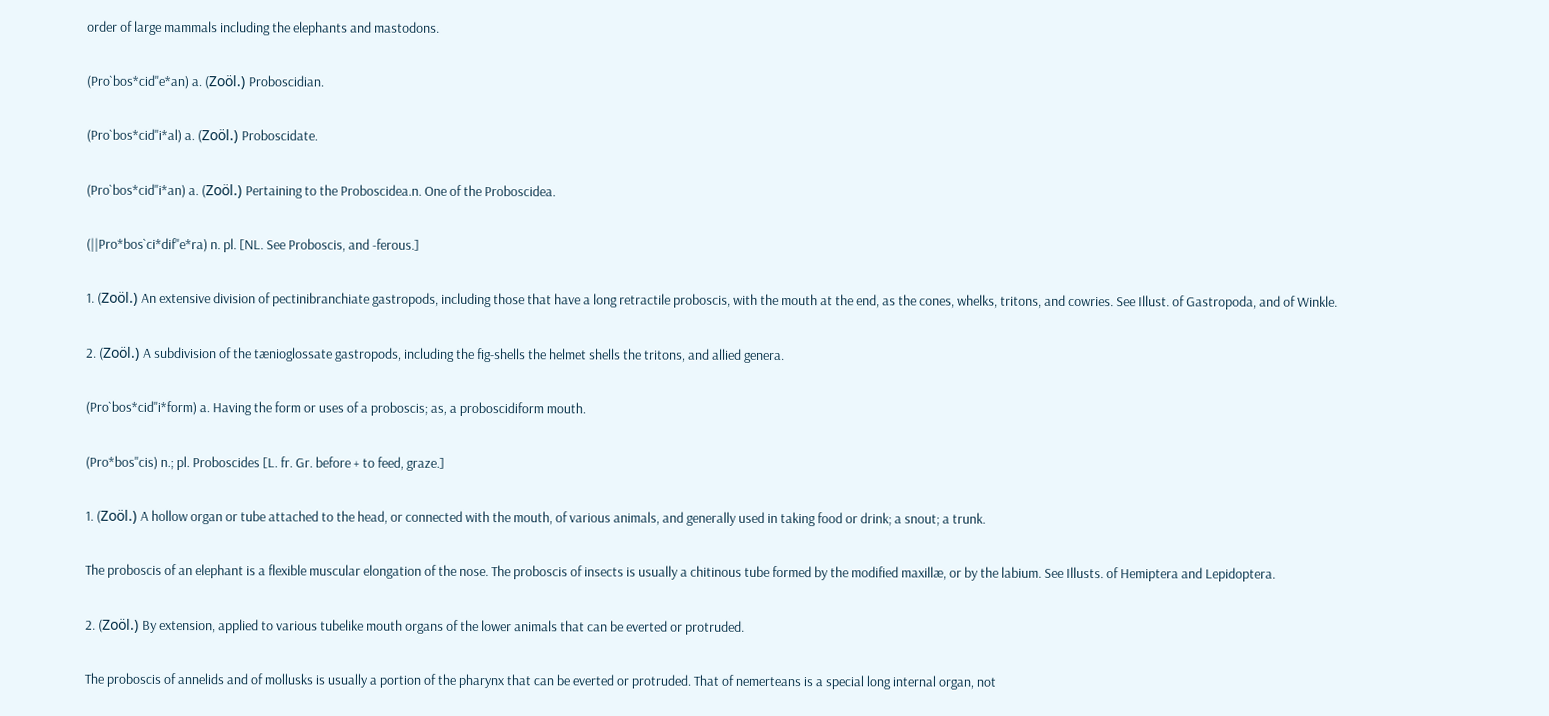order of large mammals including the elephants and mastodons.

(Pro`bos*cid"e*an) a. (Zoöl.) Proboscidian.

(Pro`bos*cid"i*al) a. (Zoöl.) Proboscidate.

(Pro`bos*cid"i*an) a. (Zoöl.) Pertaining to the Proboscidea.n. One of the Proboscidea.

(||Pro*bos`ci*dif"e*ra) n. pl. [NL. See Proboscis, and -ferous.]

1. (Zoöl.) An extensive division of pectinibranchiate gastropods, including those that have a long retractile proboscis, with the mouth at the end, as the cones, whelks, tritons, and cowries. See Illust. of Gastropoda, and of Winkle.

2. (Zoöl.) A subdivision of the tænioglossate gastropods, including the fig-shells the helmet shells the tritons, and allied genera.

(Pro`bos*cid"i*form) a. Having the form or uses of a proboscis; as, a proboscidiform mouth.

(Pro*bos"cis) n.; pl. Proboscides [L. fr. Gr. before + to feed, graze.]

1. (Zoöl.) A hollow organ or tube attached to the head, or connected with the mouth, of various animals, and generally used in taking food or drink; a snout; a trunk.

The proboscis of an elephant is a flexible muscular elongation of the nose. The proboscis of insects is usually a chitinous tube formed by the modified maxillæ, or by the labium. See Illusts. of Hemiptera and Lepidoptera.

2. (Zoöl.) By extension, applied to various tubelike mouth organs of the lower animals that can be everted or protruded.

The proboscis of annelids and of mollusks is usually a portion of the pharynx that can be everted or protruded. That of nemerteans is a special long internal organ, not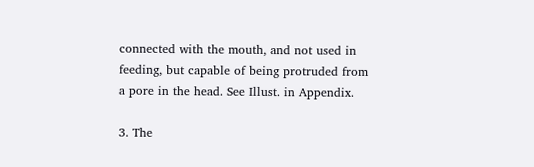connected with the mouth, and not used in feeding, but capable of being protruded from a pore in the head. See Illust. in Appendix.

3. The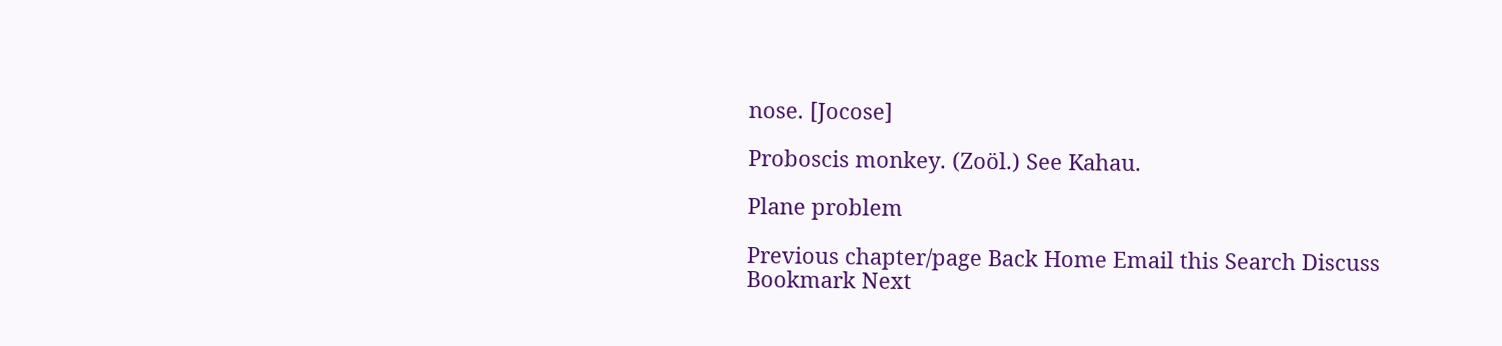nose. [Jocose]

Proboscis monkey. (Zoöl.) See Kahau.

Plane problem

Previous chapter/page Back Home Email this Search Discuss Bookmark Next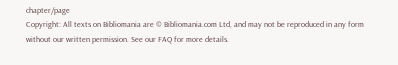chapter/page
Copyright: All texts on Bibliomania are © Bibliomania.com Ltd, and may not be reproduced in any form without our written permission. See our FAQ for more details.